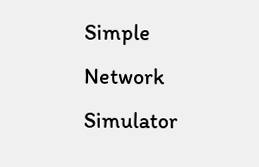Simple Network Simulator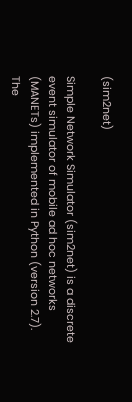(sim2net)

Simple Network Simulator (sim2net) is a discrete event simulator of mobile ad hoc networks (MANETs) implemented in Python (version 2.7). The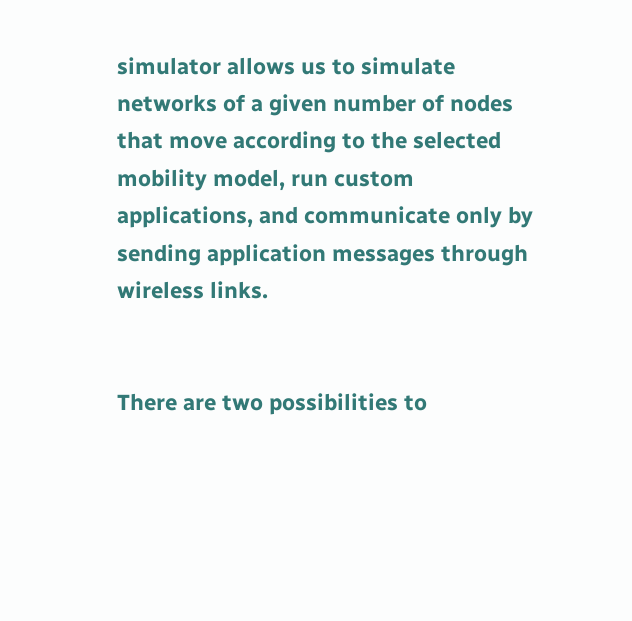simulator allows us to simulate networks of a given number of nodes that move according to the selected mobility model, run custom applications, and communicate only by sending application messages through wireless links.


There are two possibilities to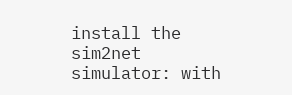install the sim2net simulator: with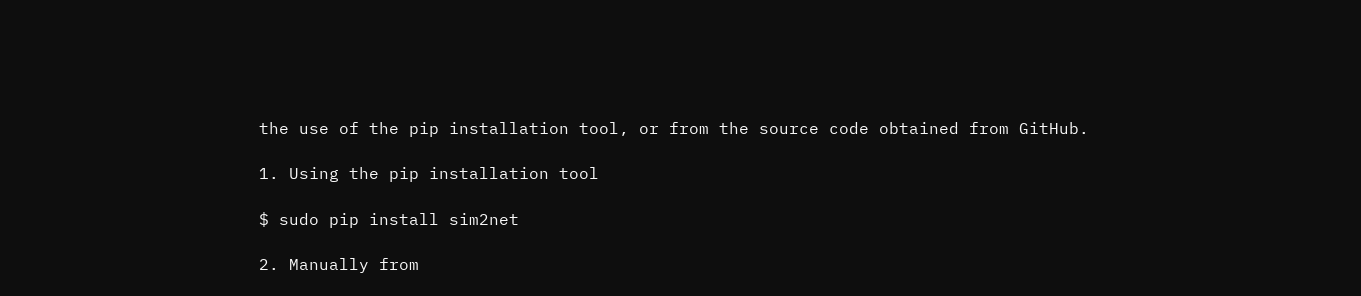the use of the pip installation tool, or from the source code obtained from GitHub.

1. Using the pip installation tool

$ sudo pip install sim2net

2. Manually from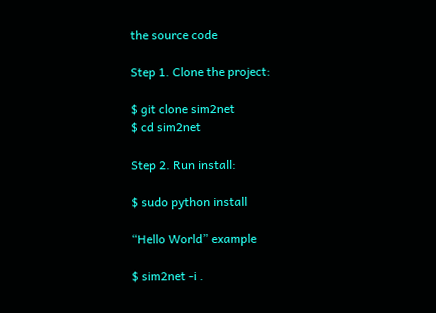the source code

Step 1. Clone the project:

$ git clone sim2net
$ cd sim2net

Step 2. Run install:

$ sudo python install

“Hello World” example

$ sim2net -i .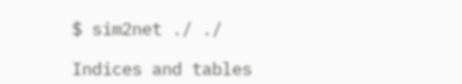$ sim2net ./ ./

Indices and tables